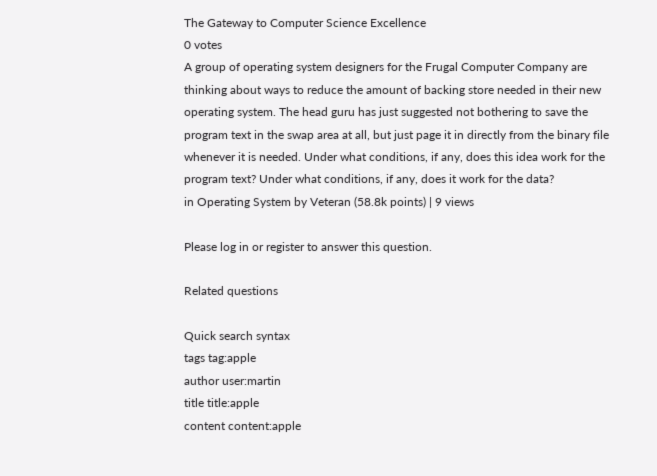The Gateway to Computer Science Excellence
0 votes
A group of operating system designers for the Frugal Computer Company are thinking about ways to reduce the amount of backing store needed in their new operating system. The head guru has just suggested not bothering to save the program text in the swap area at all, but just page it in directly from the binary file whenever it is needed. Under what conditions, if any, does this idea work for the program text? Under what conditions, if any, does it work for the data?
in Operating System by Veteran (58.8k points) | 9 views

Please log in or register to answer this question.

Related questions

Quick search syntax
tags tag:apple
author user:martin
title title:apple
content content:apple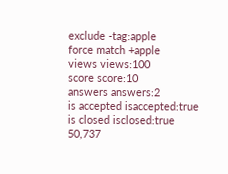exclude -tag:apple
force match +apple
views views:100
score score:10
answers answers:2
is accepted isaccepted:true
is closed isclosed:true
50,737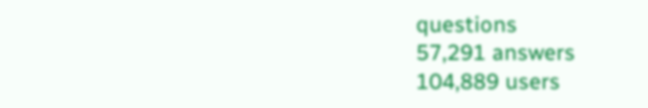questions
57,291 answers
104,889 users